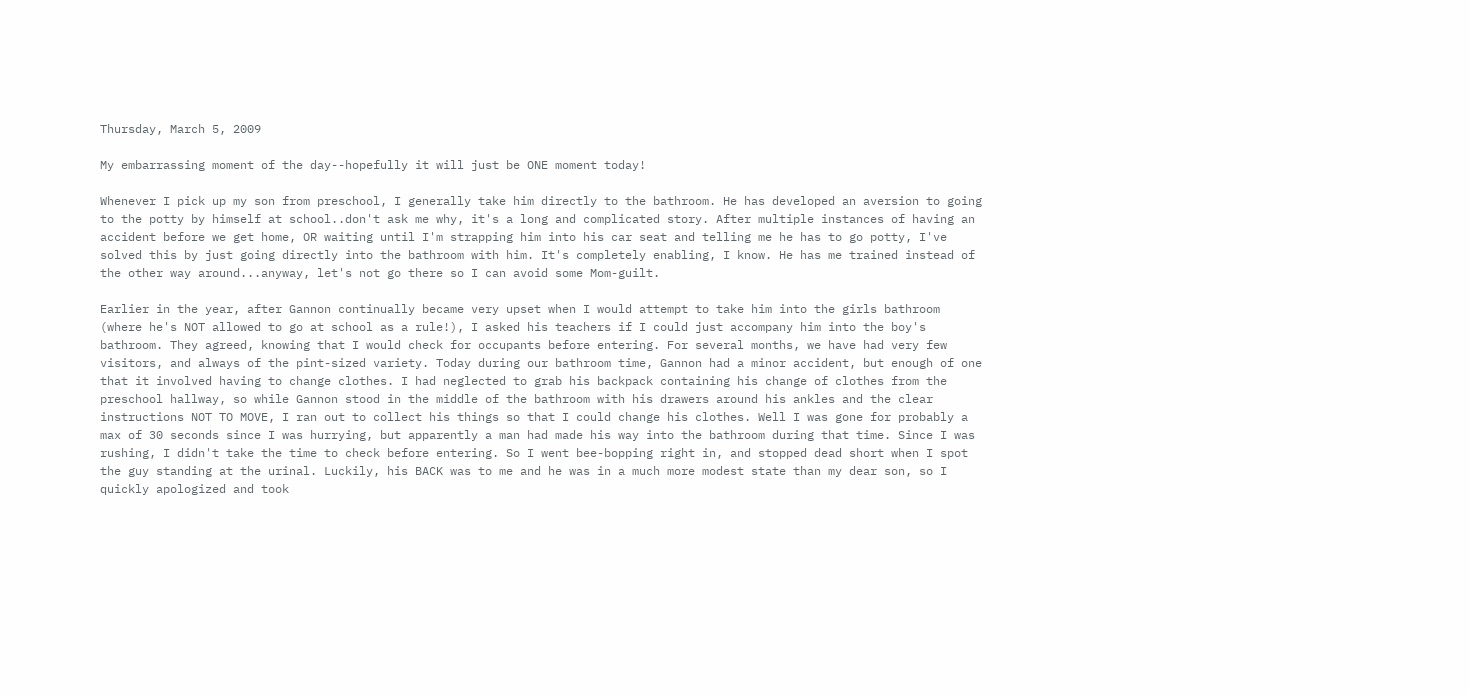Thursday, March 5, 2009

My embarrassing moment of the day--hopefully it will just be ONE moment today!

Whenever I pick up my son from preschool, I generally take him directly to the bathroom. He has developed an aversion to going to the potty by himself at school..don't ask me why, it's a long and complicated story. After multiple instances of having an accident before we get home, OR waiting until I'm strapping him into his car seat and telling me he has to go potty, I've solved this by just going directly into the bathroom with him. It's completely enabling, I know. He has me trained instead of the other way around...anyway, let's not go there so I can avoid some Mom-guilt.

Earlier in the year, after Gannon continually became very upset when I would attempt to take him into the girls bathroom (where he's NOT allowed to go at school as a rule!), I asked his teachers if I could just accompany him into the boy's bathroom. They agreed, knowing that I would check for occupants before entering. For several months, we have had very few visitors, and always of the pint-sized variety. Today during our bathroom time, Gannon had a minor accident, but enough of one that it involved having to change clothes. I had neglected to grab his backpack containing his change of clothes from the preschool hallway, so while Gannon stood in the middle of the bathroom with his drawers around his ankles and the clear instructions NOT TO MOVE, I ran out to collect his things so that I could change his clothes. Well I was gone for probably a max of 30 seconds since I was hurrying, but apparently a man had made his way into the bathroom during that time. Since I was rushing, I didn't take the time to check before entering. So I went bee-bopping right in, and stopped dead short when I spot the guy standing at the urinal. Luckily, his BACK was to me and he was in a much more modest state than my dear son, so I quickly apologized and took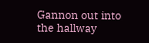Gannon out into the hallway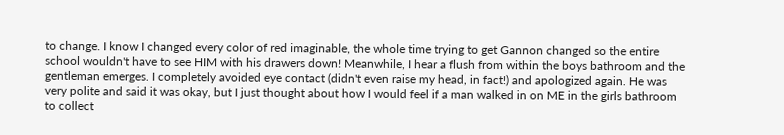to change. I know I changed every color of red imaginable, the whole time trying to get Gannon changed so the entire school wouldn't have to see HIM with his drawers down! Meanwhile, I hear a flush from within the boys bathroom and the gentleman emerges. I completely avoided eye contact (didn't even raise my head, in fact!) and apologized again. He was very polite and said it was okay, but I just thought about how I would feel if a man walked in on ME in the girls bathroom to collect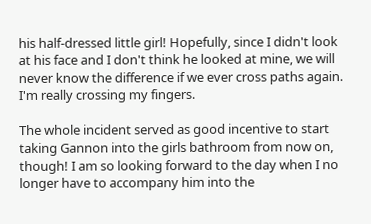his half-dressed little girl! Hopefully, since I didn't look at his face and I don't think he looked at mine, we will never know the difference if we ever cross paths again. I'm really crossing my fingers.

The whole incident served as good incentive to start taking Gannon into the girls bathroom from now on, though! I am so looking forward to the day when I no longer have to accompany him into the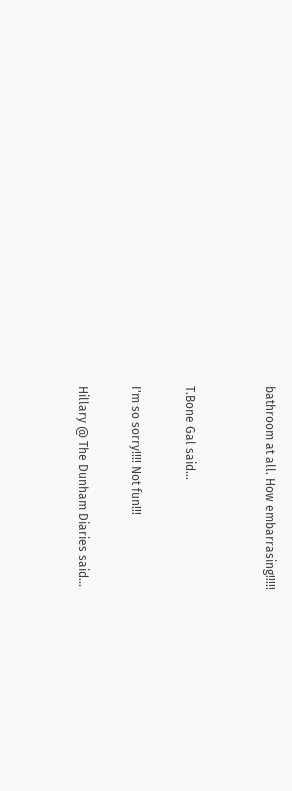bathroom at all. How embarrasing!!!!!


T.Bone Gal said...

I'm so sorry!!!! Not fun!!!

Hillary @ The Dunham Diaries said...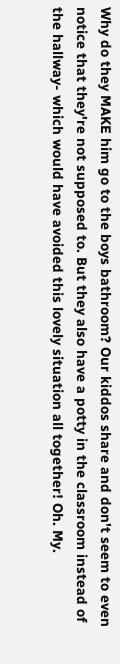Why do they MAKE him go to the boys bathroom? Our kiddos share and don't seem to even notice that they're not supposed to. But they also have a potty in the classroom instead of the hallway- which would have avoided this lovely situation all together! Oh. My.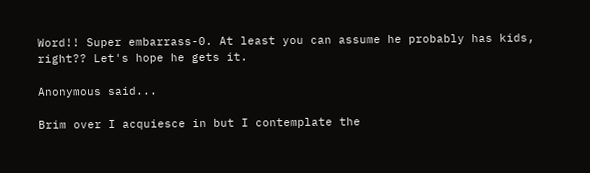Word!! Super embarrass-0. At least you can assume he probably has kids, right?? Let's hope he gets it.

Anonymous said...

Brim over I acquiesce in but I contemplate the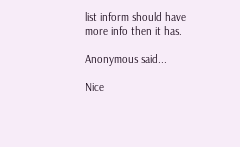list inform should have more info then it has.

Anonymous said...

Nice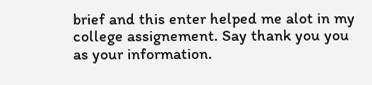brief and this enter helped me alot in my college assignement. Say thank you you as your information.